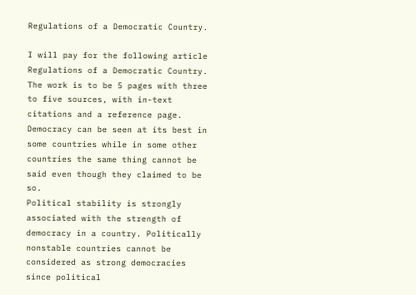Regulations of a Democratic Country.

I will pay for the following article Regulations of a Democratic Country. The work is to be 5 pages with three to five sources, with in-text citations and a reference page. Democracy can be seen at its best in some countries while in some other countries the same thing cannot be said even though they claimed to be so.
Political stability is strongly associated with the strength of democracy in a country. Politically nonstable countries cannot be considered as strong democracies since political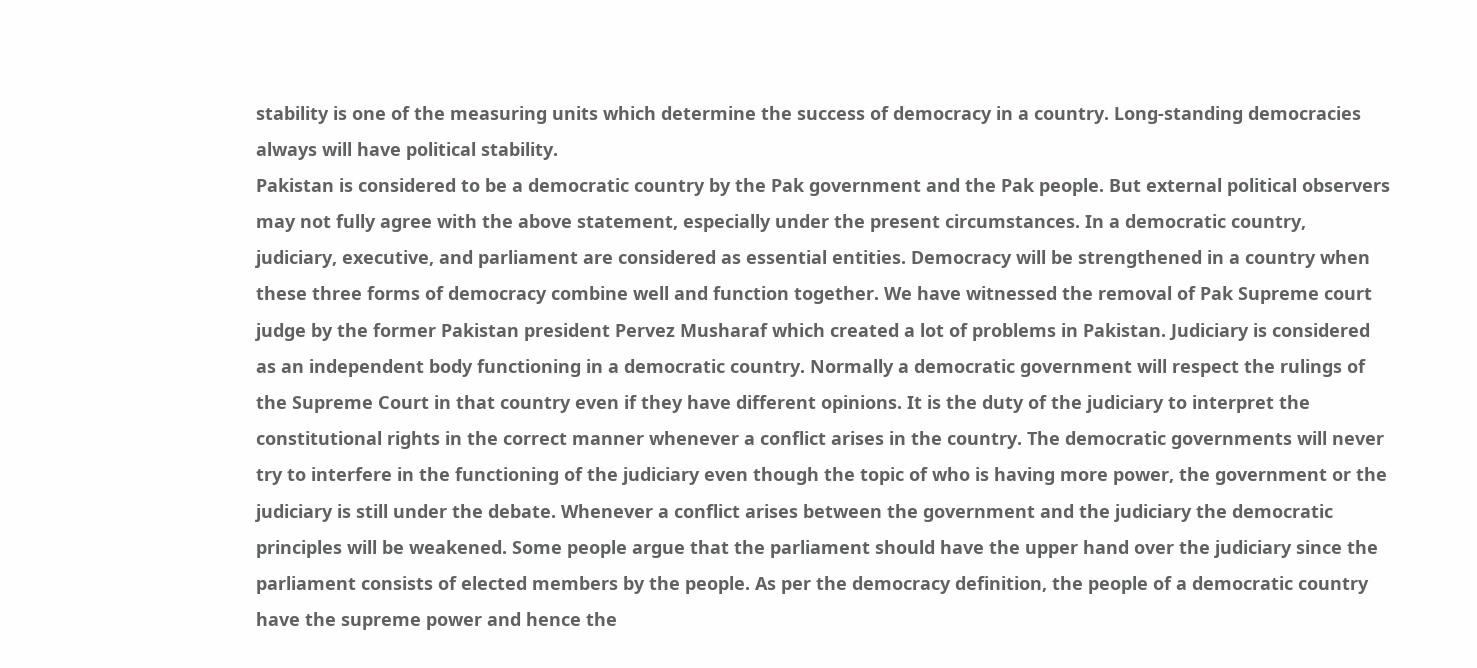stability is one of the measuring units which determine the success of democracy in a country. Long-standing democracies always will have political stability.
Pakistan is considered to be a democratic country by the Pak government and the Pak people. But external political observers may not fully agree with the above statement, especially under the present circumstances. In a democratic country, judiciary, executive, and parliament are considered as essential entities. Democracy will be strengthened in a country when these three forms of democracy combine well and function together. We have witnessed the removal of Pak Supreme court judge by the former Pakistan president Pervez Musharaf which created a lot of problems in Pakistan. Judiciary is considered as an independent body functioning in a democratic country. Normally a democratic government will respect the rulings of the Supreme Court in that country even if they have different opinions. It is the duty of the judiciary to interpret the constitutional rights in the correct manner whenever a conflict arises in the country. The democratic governments will never try to interfere in the functioning of the judiciary even though the topic of who is having more power, the government or the judiciary is still under the debate. Whenever a conflict arises between the government and the judiciary the democratic principles will be weakened. Some people argue that the parliament should have the upper hand over the judiciary since the parliament consists of elected members by the people. As per the democracy definition, the people of a democratic country have the supreme power and hence the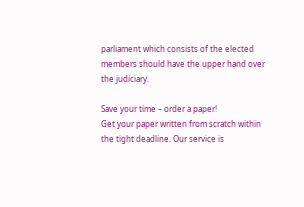parliament which consists of the elected members should have the upper hand over the judiciary.

Save your time – order a paper!
Get your paper written from scratch within the tight deadline. Our service is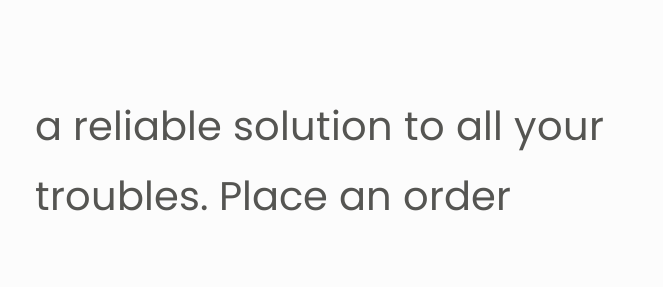a reliable solution to all your troubles. Place an order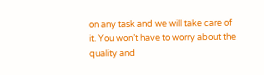on any task and we will take care of it. You won’t have to worry about the quality and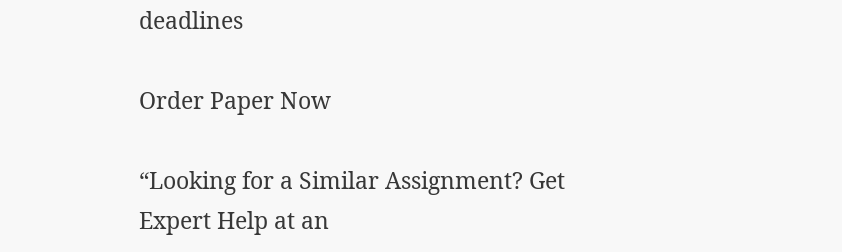deadlines

Order Paper Now

“Looking for a Similar Assignment? Get Expert Help at an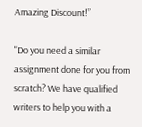Amazing Discount!”

"Do you need a similar assignment done for you from scratch? We have qualified writers to help you with a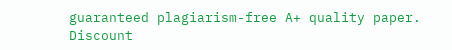guaranteed plagiarism-free A+ quality paper. Discount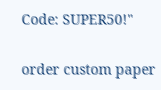Code: SUPER50!"

order custom paper